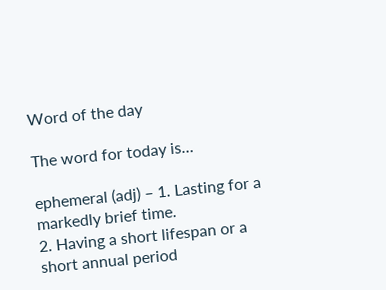Word of the day

The word for today is…

ephemeral (adj) – 1. Lasting for a markedly brief time.
2. Having a short lifespan or a short annual period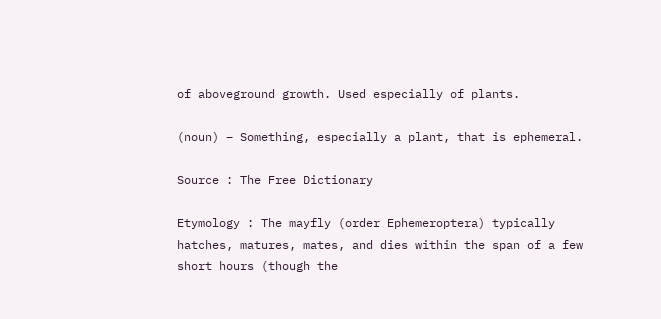of aboveground growth. Used especially of plants.

(noun) – Something, especially a plant, that is ephemeral.

Source : The Free Dictionary

Etymology : The mayfly (order Ephemeroptera) typically hatches, matures, mates, and dies within the span of a few short hours (though the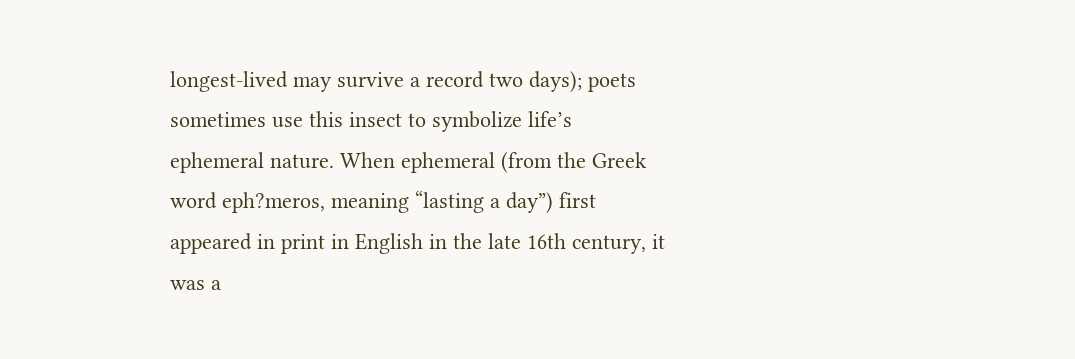longest-lived may survive a record two days); poets sometimes use this insect to symbolize life’s ephemeral nature. When ephemeral (from the Greek word eph?meros, meaning “lasting a day”) first appeared in print in English in the late 16th century, it was a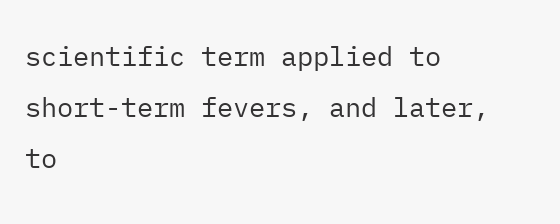scientific term applied to short-term fevers, and later, to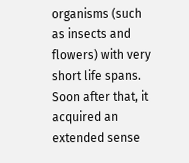organisms (such as insects and flowers) with very short life spans. Soon after that, it acquired an extended sense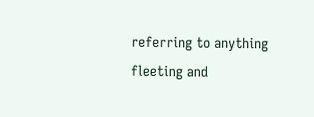referring to anything fleeting and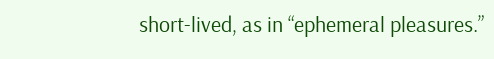short-lived, as in “ephemeral pleasures.”